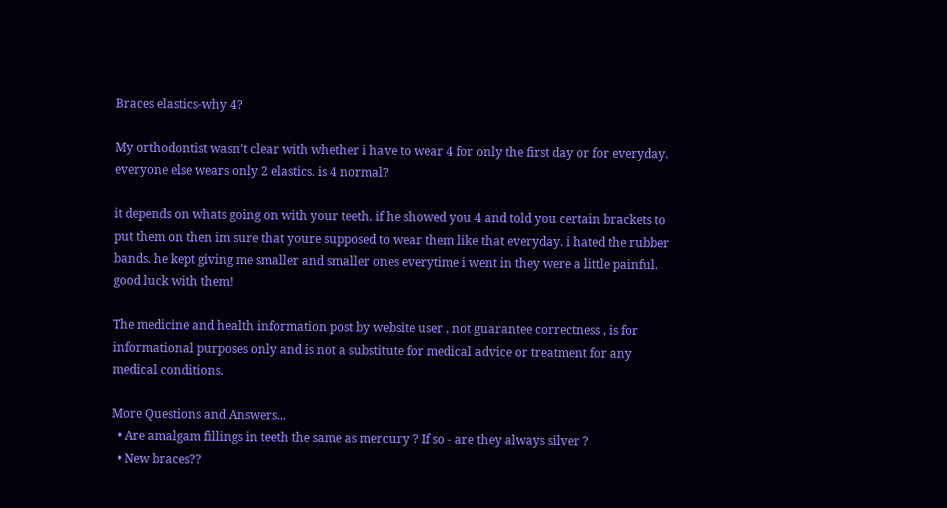Braces elastics-why 4?

My orthodontist wasn't clear with whether i have to wear 4 for only the first day or for everyday. everyone else wears only 2 elastics. is 4 normal?

it depends on whats going on with your teeth. if he showed you 4 and told you certain brackets to put them on then im sure that youre supposed to wear them like that everyday. i hated the rubber bands. he kept giving me smaller and smaller ones everytime i went in they were a little painful. good luck with them!

The medicine and health information post by website user , not guarantee correctness , is for informational purposes only and is not a substitute for medical advice or treatment for any medical conditions.

More Questions and Answers...
  • Are amalgam fillings in teeth the same as mercury ? If so - are they always silver ?
  • New braces??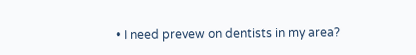• I need prevew on dentists in my area?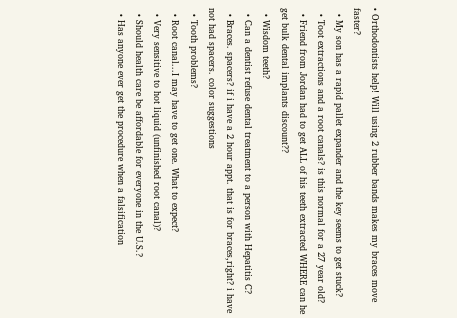• Orthodontists help! Will using 2 rubber bands makes my braces move faster?
  • My son has a rapid pallet expander and the key seems to get stuck?
  • Toot extractions and a root canals? is this normal for a 27 year old?
  • Friend from Jordan had to get ALL of his teeth extracted WHERE can he get bulk dental implants discount??
  • Wisdom teeth?
  • Can a dentist refuse dental treatment to a person with Hepatitis C?
  • Braces. spacers? if i have a 2 hour appt. that is for braces,right? i have not had spacers. color suggestions
  • Tooth problems?
  • Root canal...I may have to get one. What to expect?
  • Very sensitive to hot liquid (unfinished root canal)?
  • Should health care be affordable for everyone in the U.S.?
  • Has anyone ever get the procedure when a falsification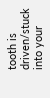tooth is driven/stuck into your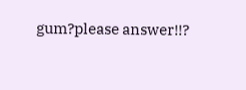gum?please answer!!?